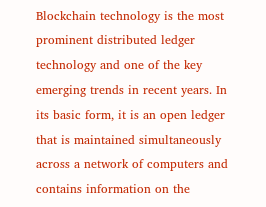Blockchain technology is the most prominent distributed ledger technology and one of the key emerging trends in recent years. In its basic form, it is an open ledger that is maintained simultaneously across a network of computers and contains information on the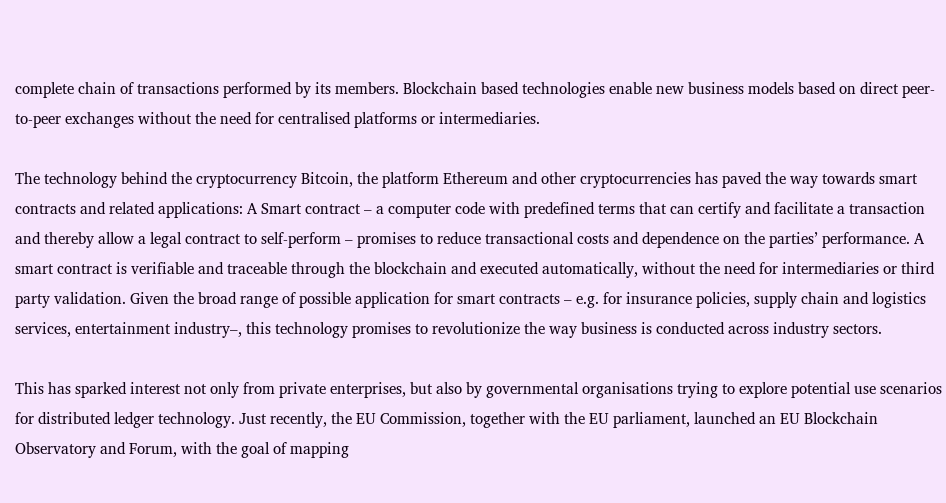complete chain of transactions performed by its members. Blockchain based technologies enable new business models based on direct peer-to-peer exchanges without the need for centralised platforms or intermediaries.

The technology behind the cryptocurrency Bitcoin, the platform Ethereum and other cryptocurrencies has paved the way towards smart contracts and related applications: A Smart contract – a computer code with predefined terms that can certify and facilitate a transaction and thereby allow a legal contract to self-perform – promises to reduce transactional costs and dependence on the parties’ performance. A smart contract is verifiable and traceable through the blockchain and executed automatically, without the need for intermediaries or third party validation. Given the broad range of possible application for smart contracts – e.g. for insurance policies, supply chain and logistics services, entertainment industry–, this technology promises to revolutionize the way business is conducted across industry sectors.

This has sparked interest not only from private enterprises, but also by governmental organisations trying to explore potential use scenarios for distributed ledger technology. Just recently, the EU Commission, together with the EU parliament, launched an EU Blockchain Observatory and Forum, with the goal of mapping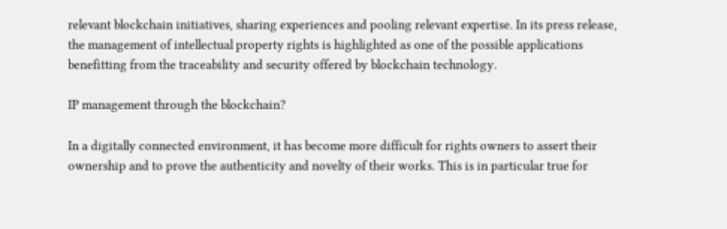relevant blockchain initiatives, sharing experiences and pooling relevant expertise. In its press release, the management of intellectual property rights is highlighted as one of the possible applications benefitting from the traceability and security offered by blockchain technology.

IP management through the blockchain?

In a digitally connected environment, it has become more difficult for rights owners to assert their ownership and to prove the authenticity and novelty of their works. This is in particular true for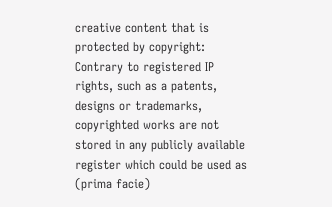creative content that is protected by copyright: Contrary to registered IP rights, such as a patents, designs or trademarks, copyrighted works are not stored in any publicly available register which could be used as (prima facie)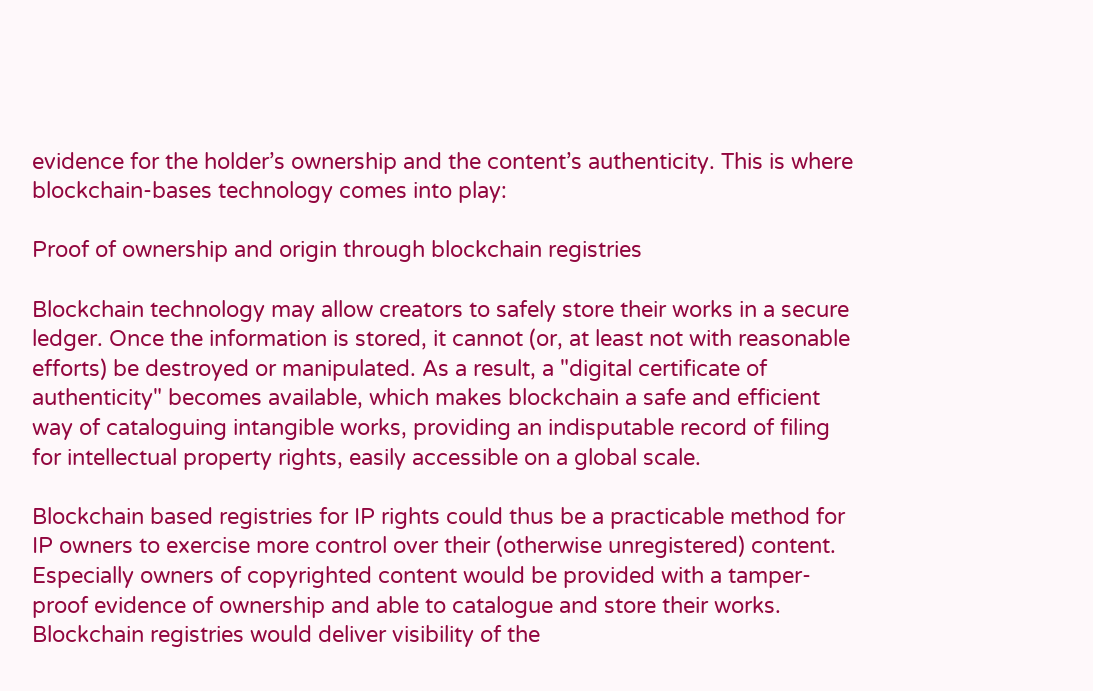evidence for the holder’s ownership and the content’s authenticity. This is where blockchain-bases technology comes into play:

Proof of ownership and origin through blockchain registries

Blockchain technology may allow creators to safely store their works in a secure ledger. Once the information is stored, it cannot (or, at least not with reasonable efforts) be destroyed or manipulated. As a result, a "digital certificate of authenticity" becomes available, which makes blockchain a safe and efficient way of cataloguing intangible works, providing an indisputable record of filing for intellectual property rights, easily accessible on a global scale.

Blockchain based registries for IP rights could thus be a practicable method for IP owners to exercise more control over their (otherwise unregistered) content. Especially owners of copyrighted content would be provided with a tamper-proof evidence of ownership and able to catalogue and store their works. Blockchain registries would deliver visibility of the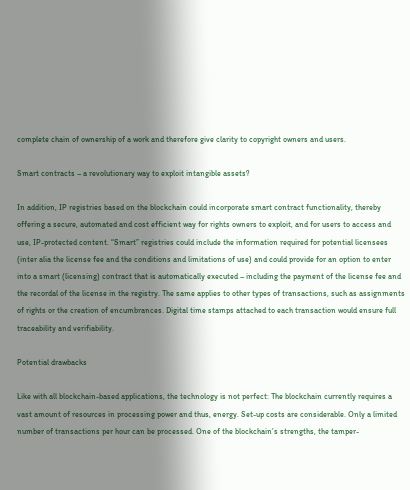complete chain of ownership of a work and therefore give clarity to copyright owners and users.

Smart contracts – a revolutionary way to exploit intangible assets?

In addition, IP registries based on the blockchain could incorporate smart contract functionality, thereby offering a secure, automated and cost efficient way for rights owners to exploit, and for users to access and use, IP-protected content. “Smart” registries could include the information required for potential licensees (inter alia the license fee and the conditions and limitations of use) and could provide for an option to enter into a smart (licensing) contract that is automatically executed – including the payment of the license fee and the recordal of the license in the registry. The same applies to other types of transactions, such as assignments of rights or the creation of encumbrances. Digital time stamps attached to each transaction would ensure full traceability and verifiability.

Potential drawbacks

Like with all blockchain-based applications, the technology is not perfect: The blockchain currently requires a vast amount of resources in processing power and thus, energy. Set-up costs are considerable. Only a limited number of transactions per hour can be processed. One of the blockchain’s strengths, the tamper-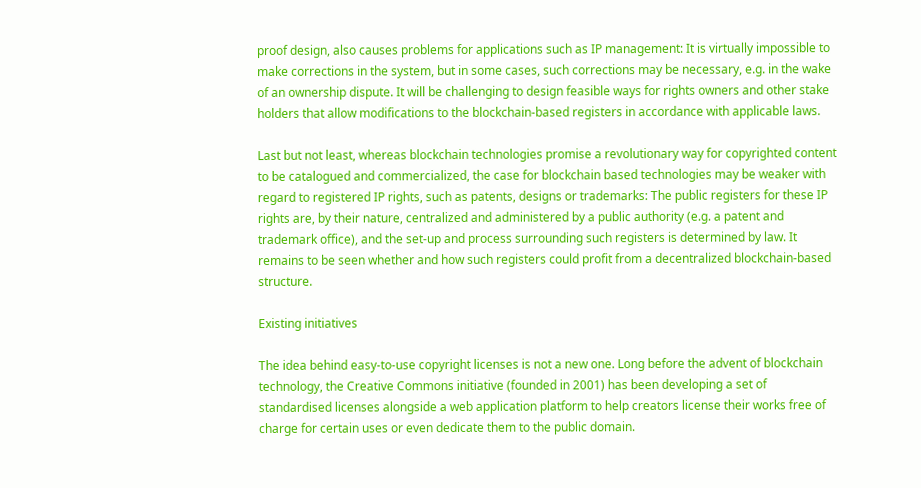proof design, also causes problems for applications such as IP management: It is virtually impossible to make corrections in the system, but in some cases, such corrections may be necessary, e.g. in the wake of an ownership dispute. It will be challenging to design feasible ways for rights owners and other stake holders that allow modifications to the blockchain-based registers in accordance with applicable laws.

Last but not least, whereas blockchain technologies promise a revolutionary way for copyrighted content to be catalogued and commercialized, the case for blockchain based technologies may be weaker with regard to registered IP rights, such as patents, designs or trademarks: The public registers for these IP rights are, by their nature, centralized and administered by a public authority (e.g. a patent and trademark office), and the set-up and process surrounding such registers is determined by law. It remains to be seen whether and how such registers could profit from a decentralized blockchain-based structure.

Existing initiatives

The idea behind easy-to-use copyright licenses is not a new one. Long before the advent of blockchain technology, the Creative Commons initiative (founded in 2001) has been developing a set of standardised licenses alongside a web application platform to help creators license their works free of charge for certain uses or even dedicate them to the public domain.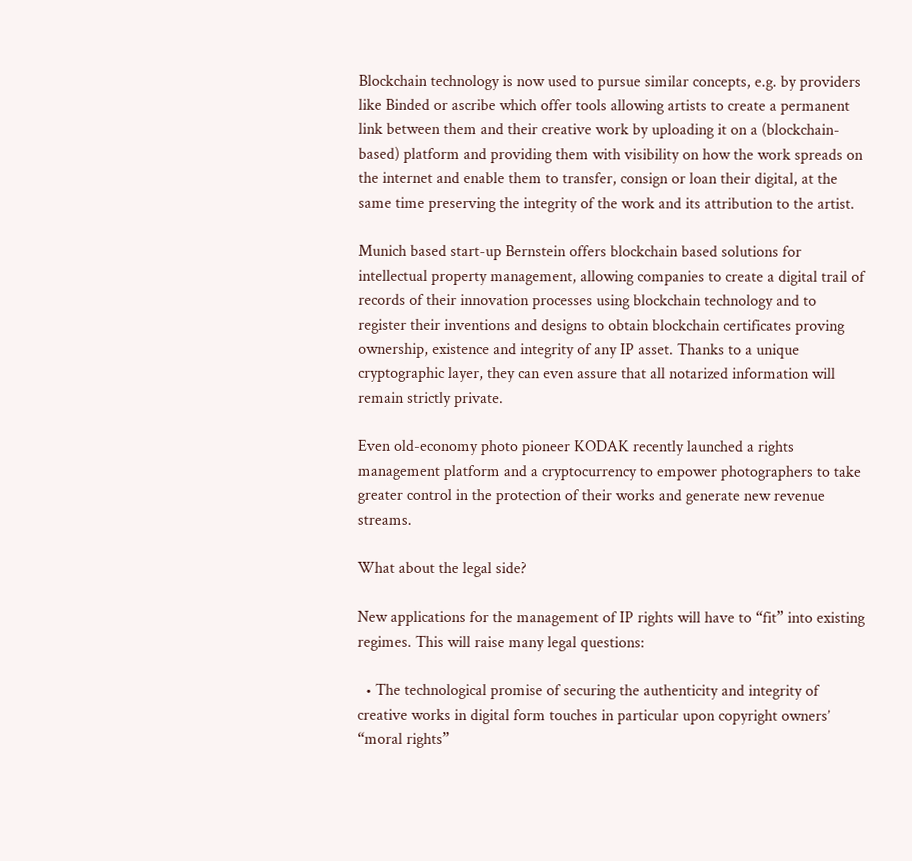Blockchain technology is now used to pursue similar concepts, e.g. by providers like Binded or ascribe which offer tools allowing artists to create a permanent link between them and their creative work by uploading it on a (blockchain-based) platform and providing them with visibility on how the work spreads on the internet and enable them to transfer, consign or loan their digital, at the same time preserving the integrity of the work and its attribution to the artist.

Munich based start-up Bernstein offers blockchain based solutions for intellectual property management, allowing companies to create a digital trail of records of their innovation processes using blockchain technology and to register their inventions and designs to obtain blockchain certificates proving ownership, existence and integrity of any IP asset. Thanks to a unique cryptographic layer, they can even assure that all notarized information will remain strictly private.

Even old-economy photo pioneer KODAK recently launched a rights management platform and a cryptocurrency to empower photographers to take greater control in the protection of their works and generate new revenue streams.

What about the legal side?

New applications for the management of IP rights will have to “fit” into existing regimes. This will raise many legal questions:

  • The technological promise of securing the authenticity and integrity of creative works in digital form touches in particular upon copyright owners’ “moral rights”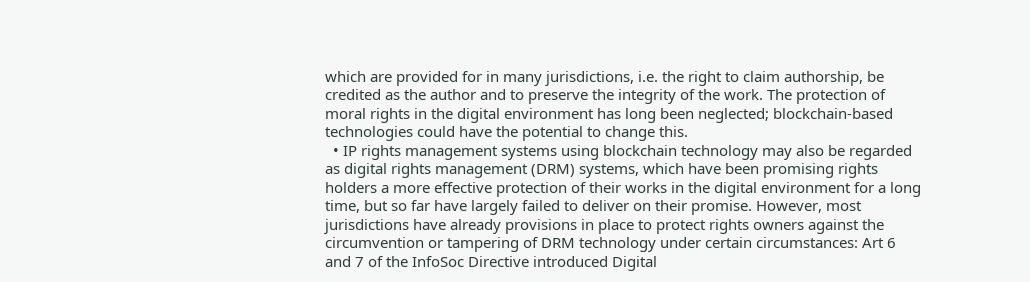which are provided for in many jurisdictions, i.e. the right to claim authorship, be credited as the author and to preserve the integrity of the work. The protection of moral rights in the digital environment has long been neglected; blockchain-based technologies could have the potential to change this.
  • IP rights management systems using blockchain technology may also be regarded as digital rights management (DRM) systems, which have been promising rights holders a more effective protection of their works in the digital environment for a long time, but so far have largely failed to deliver on their promise. However, most jurisdictions have already provisions in place to protect rights owners against the circumvention or tampering of DRM technology under certain circumstances: Art 6 and 7 of the InfoSoc Directive introduced Digital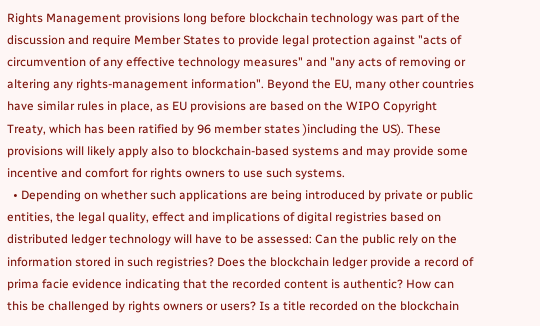Rights Management provisions long before blockchain technology was part of the discussion and require Member States to provide legal protection against "acts of circumvention of any effective technology measures" and "any acts of removing or altering any rights-management information". Beyond the EU, many other countries have similar rules in place, as EU provisions are based on the WIPO Copyright Treaty, which has been ratified by 96 member states )including the US). These provisions will likely apply also to blockchain-based systems and may provide some incentive and comfort for rights owners to use such systems.
  • Depending on whether such applications are being introduced by private or public entities, the legal quality, effect and implications of digital registries based on distributed ledger technology will have to be assessed: Can the public rely on the information stored in such registries? Does the blockchain ledger provide a record of prima facie evidence indicating that the recorded content is authentic? How can this be challenged by rights owners or users? Is a title recorded on the blockchain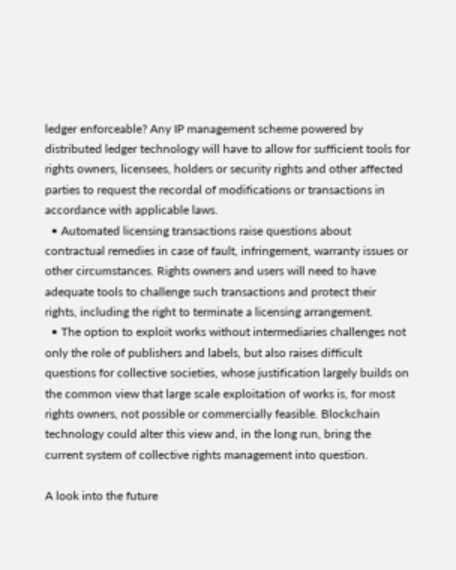ledger enforceable? Any IP management scheme powered by distributed ledger technology will have to allow for sufficient tools for rights owners, licensees, holders or security rights and other affected parties to request the recordal of modifications or transactions in accordance with applicable laws.
  • Automated licensing transactions raise questions about contractual remedies in case of fault, infringement, warranty issues or other circumstances. Rights owners and users will need to have adequate tools to challenge such transactions and protect their rights, including the right to terminate a licensing arrangement.
  • The option to exploit works without intermediaries challenges not only the role of publishers and labels, but also raises difficult questions for collective societies, whose justification largely builds on the common view that large scale exploitation of works is, for most rights owners, not possible or commercially feasible. Blockchain technology could alter this view and, in the long run, bring the current system of collective rights management into question.

A look into the future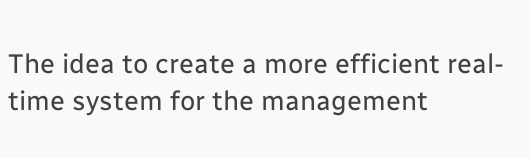The idea to create a more efficient real-time system for the management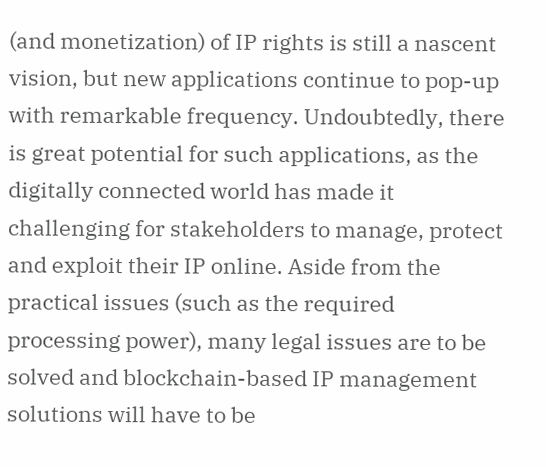(and monetization) of IP rights is still a nascent vision, but new applications continue to pop-up with remarkable frequency. Undoubtedly, there is great potential for such applications, as the digitally connected world has made it challenging for stakeholders to manage, protect and exploit their IP online. Aside from the practical issues (such as the required processing power), many legal issues are to be solved and blockchain-based IP management solutions will have to be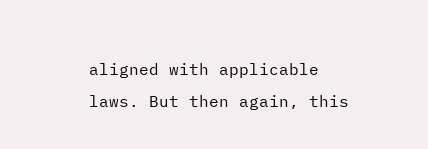aligned with applicable laws. But then again, this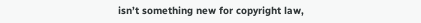isn’t something new for copyright law,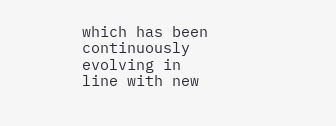which has been continuously evolving in line with new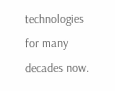technologies for many decades now.